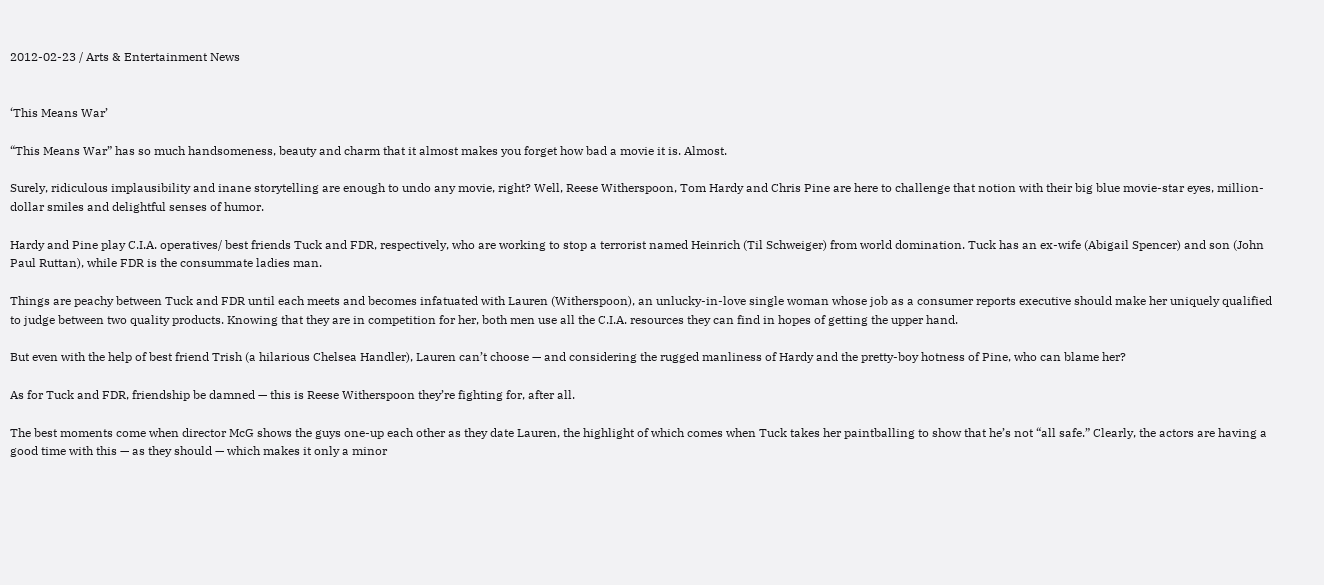2012-02-23 / Arts & Entertainment News


‘This Means War’

“This Means War” has so much handsomeness, beauty and charm that it almost makes you forget how bad a movie it is. Almost.

Surely, ridiculous implausibility and inane storytelling are enough to undo any movie, right? Well, Reese Witherspoon, Tom Hardy and Chris Pine are here to challenge that notion with their big blue movie-star eyes, million-dollar smiles and delightful senses of humor.

Hardy and Pine play C.I.A. operatives/ best friends Tuck and FDR, respectively, who are working to stop a terrorist named Heinrich (Til Schweiger) from world domination. Tuck has an ex-wife (Abigail Spencer) and son (John Paul Ruttan), while FDR is the consummate ladies man.

Things are peachy between Tuck and FDR until each meets and becomes infatuated with Lauren (Witherspoon), an unlucky-in-love single woman whose job as a consumer reports executive should make her uniquely qualified to judge between two quality products. Knowing that they are in competition for her, both men use all the C.I.A. resources they can find in hopes of getting the upper hand.

But even with the help of best friend Trish (a hilarious Chelsea Handler), Lauren can’t choose — and considering the rugged manliness of Hardy and the pretty-boy hotness of Pine, who can blame her?

As for Tuck and FDR, friendship be damned — this is Reese Witherspoon they’re fighting for, after all.

The best moments come when director McG shows the guys one-up each other as they date Lauren, the highlight of which comes when Tuck takes her paintballing to show that he’s not “all safe.” Clearly, the actors are having a good time with this — as they should — which makes it only a minor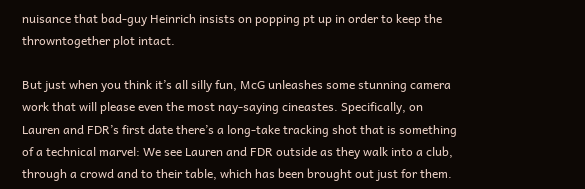nuisance that bad-guy Heinrich insists on popping pt up in order to keep the throwntogether plot intact.

But just when you think it’s all silly fun, McG unleashes some stunning camera work that will please even the most nay-saying cineastes. Specifically, on Lauren and FDR’s first date there’s a long-take tracking shot that is something of a technical marvel: We see Lauren and FDR outside as they walk into a club, through a crowd and to their table, which has been brought out just for them.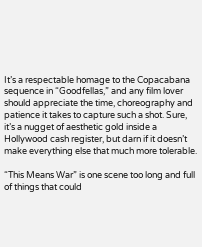It’s a respectable homage to the Copacabana sequence in “Goodfellas,” and any film lover should appreciate the time, choreography and patience it takes to capture such a shot. Sure, it’s a nugget of aesthetic gold inside a Hollywood cash register, but darn if it doesn’t make everything else that much more tolerable.

“This Means War” is one scene too long and full of things that could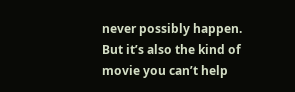never possibly happen. But it’s also the kind of movie you can’t help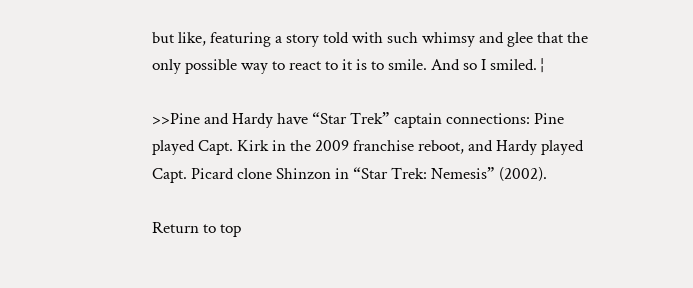but like, featuring a story told with such whimsy and glee that the only possible way to react to it is to smile. And so I smiled. ¦

>>Pine and Hardy have “Star Trek” captain connections: Pine played Capt. Kirk in the 2009 franchise reboot, and Hardy played Capt. Picard clone Shinzon in “Star Trek: Nemesis” (2002).

Return to top